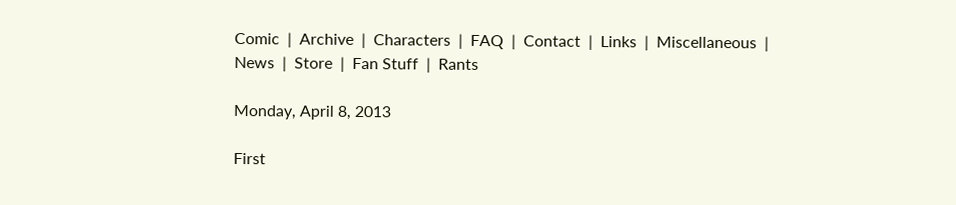Comic  |  Archive  |  Characters  |  FAQ  |  Contact  |  Links  |  Miscellaneous  |  News  |  Store  |  Fan Stuff  |  Rants

Monday, April 8, 2013

First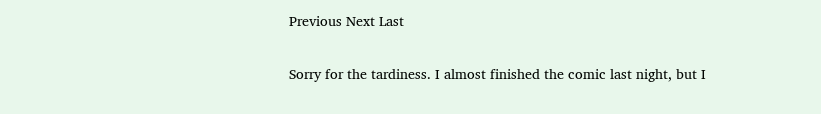Previous Next Last

Sorry for the tardiness. I almost finished the comic last night, but I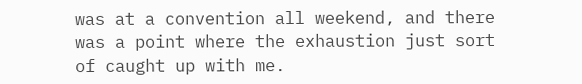was at a convention all weekend, and there was a point where the exhaustion just sort of caught up with me.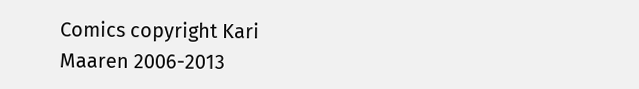Comics copyright Kari Maaren 2006-2013